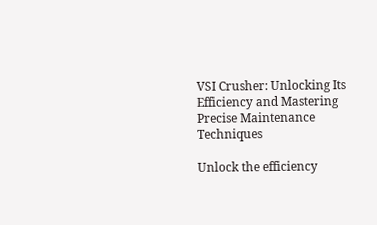VSI Crusher: Unlocking Its Efficiency and Mastering Precise Maintenance Techniques

Unlock the efficiency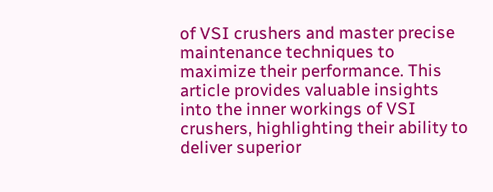of VSI crushers and master precise maintenance techniques to maximize their performance. This article provides valuable insights into the inner workings of VSI crushers, highlighting their ability to deliver superior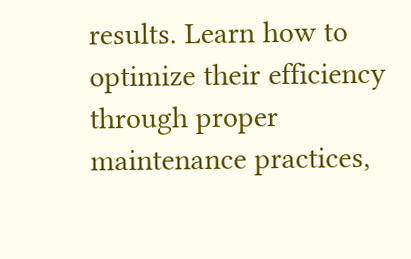results. Learn how to optimize their efficiency through proper maintenance practices,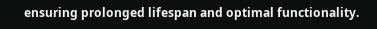ensuring prolonged lifespan and optimal functionality.